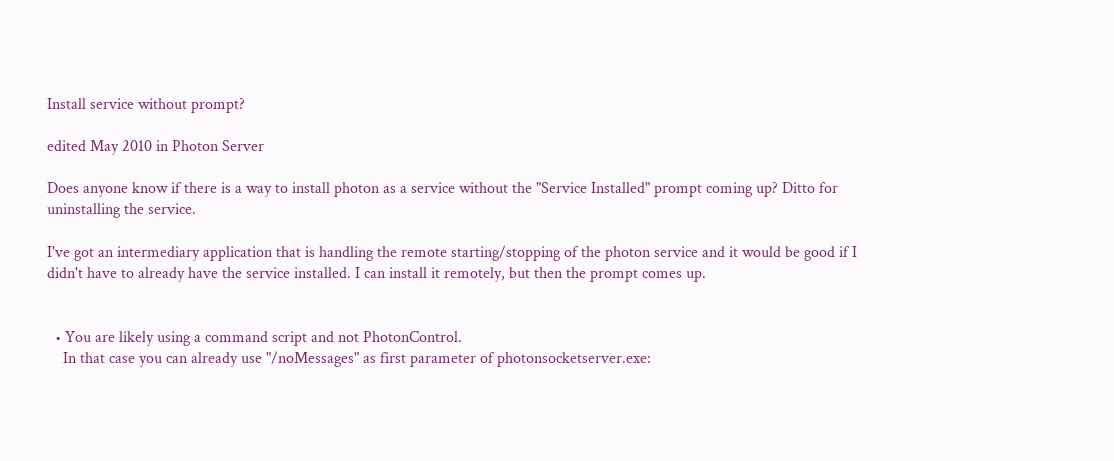Install service without prompt?

edited May 2010 in Photon Server

Does anyone know if there is a way to install photon as a service without the "Service Installed" prompt coming up? Ditto for uninstalling the service.

I've got an intermediary application that is handling the remote starting/stopping of the photon service and it would be good if I didn't have to already have the service installed. I can install it remotely, but then the prompt comes up.


  • You are likely using a command script and not PhotonControl.
    In that case you can already use "/noMessages" as first parameter of photonsocketserver.exe: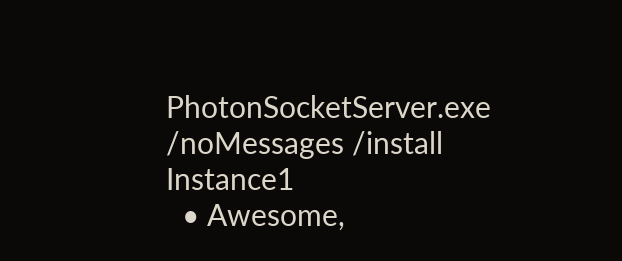PhotonSocketServer.exe /noMessages /install Instance1
  • Awesome,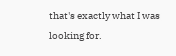that's exactly what I was looking for.